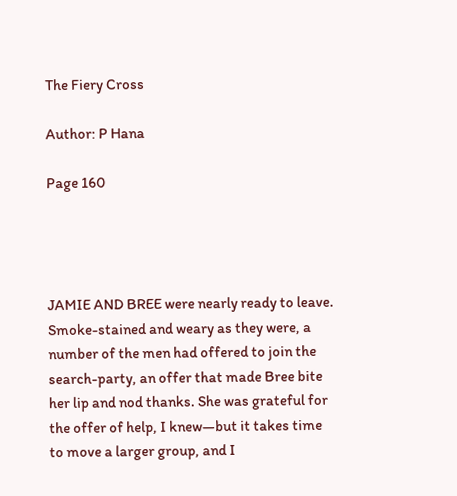The Fiery Cross

Author: P Hana

Page 160




JAMIE AND BREE were nearly ready to leave. Smoke-stained and weary as they were, a number of the men had offered to join the search-party, an offer that made Bree bite her lip and nod thanks. She was grateful for the offer of help, I knew—but it takes time to move a larger group, and I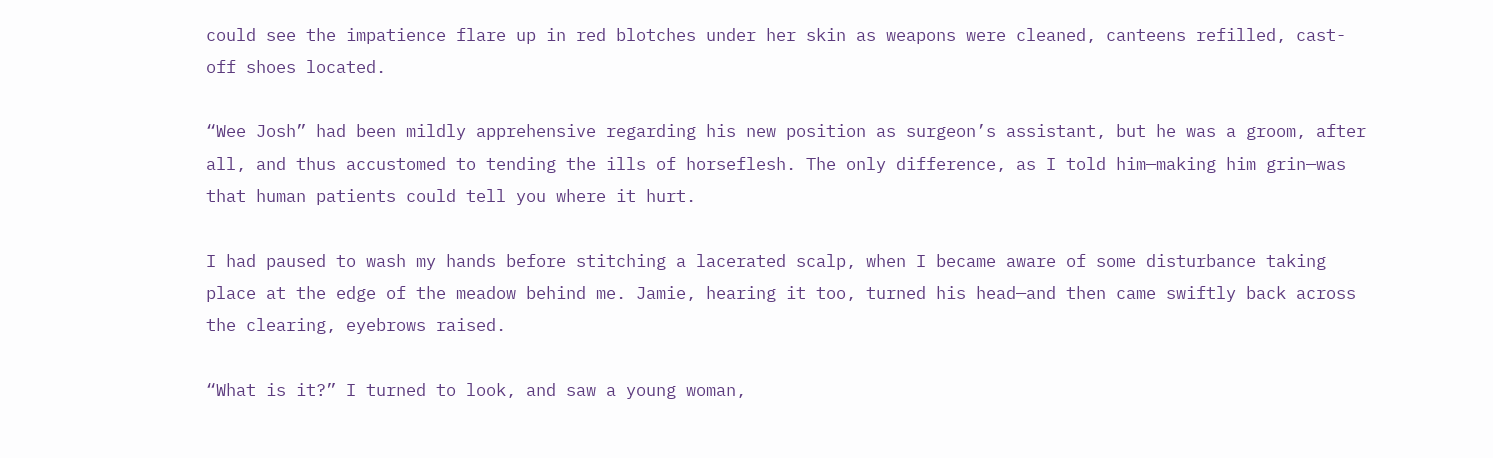could see the impatience flare up in red blotches under her skin as weapons were cleaned, canteens refilled, cast-off shoes located.

“Wee Josh” had been mildly apprehensive regarding his new position as surgeon’s assistant, but he was a groom, after all, and thus accustomed to tending the ills of horseflesh. The only difference, as I told him—making him grin—was that human patients could tell you where it hurt.

I had paused to wash my hands before stitching a lacerated scalp, when I became aware of some disturbance taking place at the edge of the meadow behind me. Jamie, hearing it too, turned his head—and then came swiftly back across the clearing, eyebrows raised.

“What is it?” I turned to look, and saw a young woman,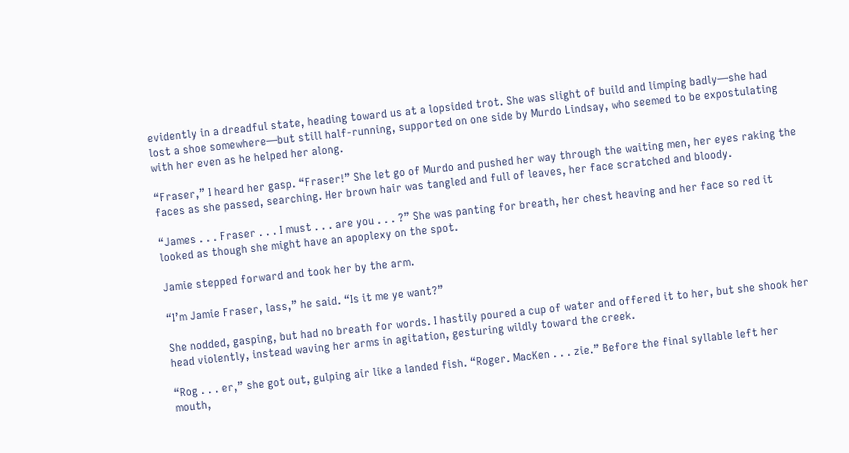evidently in a dreadful state, heading toward us at a lopsided trot. She was slight of build and limping badly—she had lost a shoe somewhere—but still half-running, supported on one side by Murdo Lindsay, who seemed to be expostulating with her even as he helped her along.

“Fraser,” I heard her gasp. “Fraser!” She let go of Murdo and pushed her way through the waiting men, her eyes raking the faces as she passed, searching. Her brown hair was tangled and full of leaves, her face scratched and bloody.

“James . . . Fraser . . . I must . . . are you . . . ?” She was panting for breath, her chest heaving and her face so red it looked as though she might have an apoplexy on the spot.

Jamie stepped forward and took her by the arm.

“I’m Jamie Fraser, lass,” he said. “Is it me ye want?”

She nodded, gasping, but had no breath for words. I hastily poured a cup of water and offered it to her, but she shook her head violently, instead waving her arms in agitation, gesturing wildly toward the creek.

“Rog . . . er,” she got out, gulping air like a landed fish. “Roger. MacKen . . . zie.” Before the final syllable left her mouth,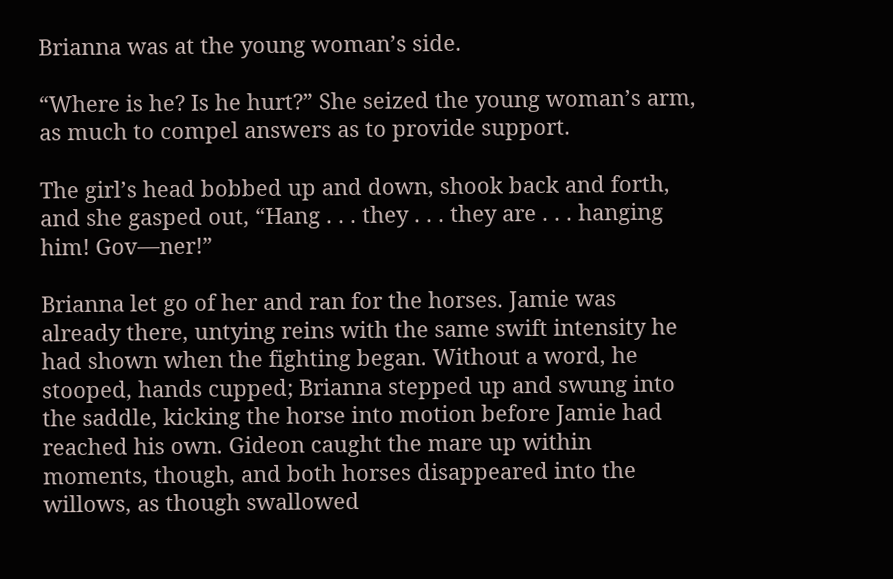Brianna was at the young woman’s side.

“Where is he? Is he hurt?” She seized the young woman’s arm, as much to compel answers as to provide support.

The girl’s head bobbed up and down, shook back and forth, and she gasped out, “Hang . . . they . . . they are . . . hanging him! Gov—ner!”

Brianna let go of her and ran for the horses. Jamie was already there, untying reins with the same swift intensity he had shown when the fighting began. Without a word, he stooped, hands cupped; Brianna stepped up and swung into the saddle, kicking the horse into motion before Jamie had reached his own. Gideon caught the mare up within moments, though, and both horses disappeared into the willows, as though swallowed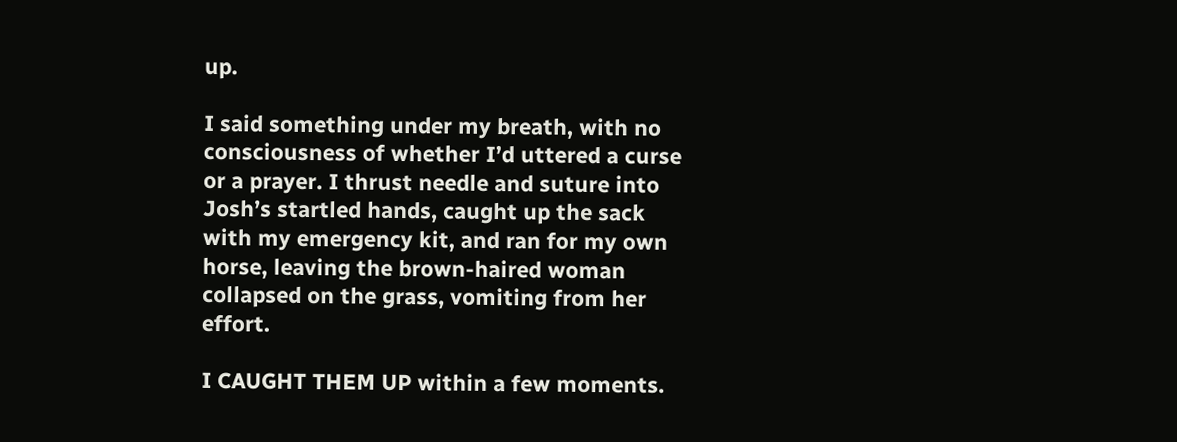up.

I said something under my breath, with no consciousness of whether I’d uttered a curse or a prayer. I thrust needle and suture into Josh’s startled hands, caught up the sack with my emergency kit, and ran for my own horse, leaving the brown-haired woman collapsed on the grass, vomiting from her effort.

I CAUGHT THEM UP within a few moments.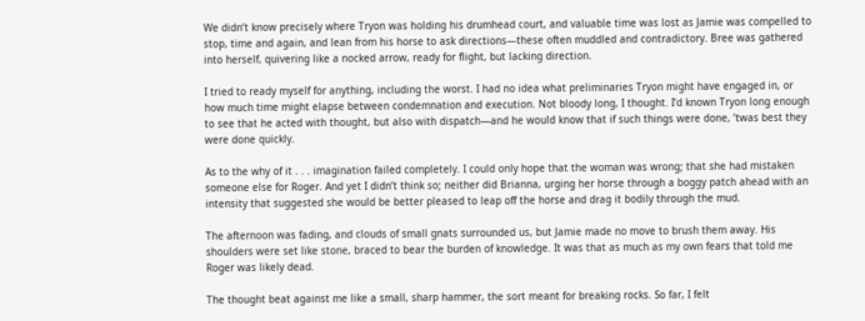We didn’t know precisely where Tryon was holding his drumhead court, and valuable time was lost as Jamie was compelled to stop, time and again, and lean from his horse to ask directions—these often muddled and contradictory. Bree was gathered into herself, quivering like a nocked arrow, ready for flight, but lacking direction.

I tried to ready myself for anything, including the worst. I had no idea what preliminaries Tryon might have engaged in, or how much time might elapse between condemnation and execution. Not bloody long, I thought. I’d known Tryon long enough to see that he acted with thought, but also with dispatch—and he would know that if such things were done, ’twas best they were done quickly.

As to the why of it . . . imagination failed completely. I could only hope that the woman was wrong; that she had mistaken someone else for Roger. And yet I didn’t think so; neither did Brianna, urging her horse through a boggy patch ahead with an intensity that suggested she would be better pleased to leap off the horse and drag it bodily through the mud.

The afternoon was fading, and clouds of small gnats surrounded us, but Jamie made no move to brush them away. His shoulders were set like stone, braced to bear the burden of knowledge. It was that as much as my own fears that told me Roger was likely dead.

The thought beat against me like a small, sharp hammer, the sort meant for breaking rocks. So far, I felt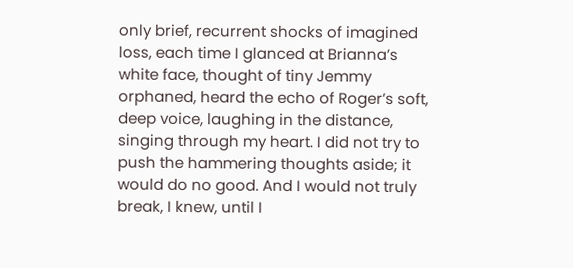only brief, recurrent shocks of imagined loss, each time I glanced at Brianna’s white face, thought of tiny Jemmy orphaned, heard the echo of Roger’s soft, deep voice, laughing in the distance, singing through my heart. I did not try to push the hammering thoughts aside; it would do no good. And I would not truly break, I knew, until I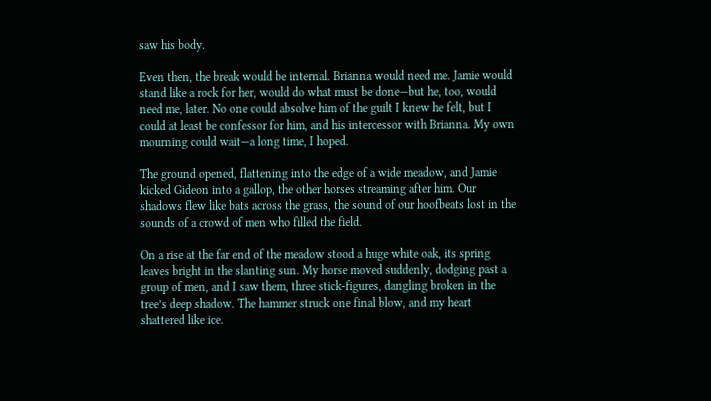saw his body.

Even then, the break would be internal. Brianna would need me. Jamie would stand like a rock for her, would do what must be done—but he, too, would need me, later. No one could absolve him of the guilt I knew he felt, but I could at least be confessor for him, and his intercessor with Brianna. My own mourning could wait—a long time, I hoped.

The ground opened, flattening into the edge of a wide meadow, and Jamie kicked Gideon into a gallop, the other horses streaming after him. Our shadows flew like bats across the grass, the sound of our hoofbeats lost in the sounds of a crowd of men who filled the field.

On a rise at the far end of the meadow stood a huge white oak, its spring leaves bright in the slanting sun. My horse moved suddenly, dodging past a group of men, and I saw them, three stick-figures, dangling broken in the tree’s deep shadow. The hammer struck one final blow, and my heart shattered like ice.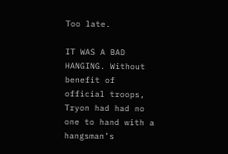Too late.

IT WAS A BAD HANGING. Without benefit of official troops, Tryon had had no one to hand with a hangsman’s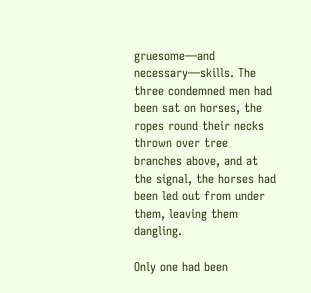gruesome—and necessary—skills. The three condemned men had been sat on horses, the ropes round their necks thrown over tree branches above, and at the signal, the horses had been led out from under them, leaving them dangling.

Only one had been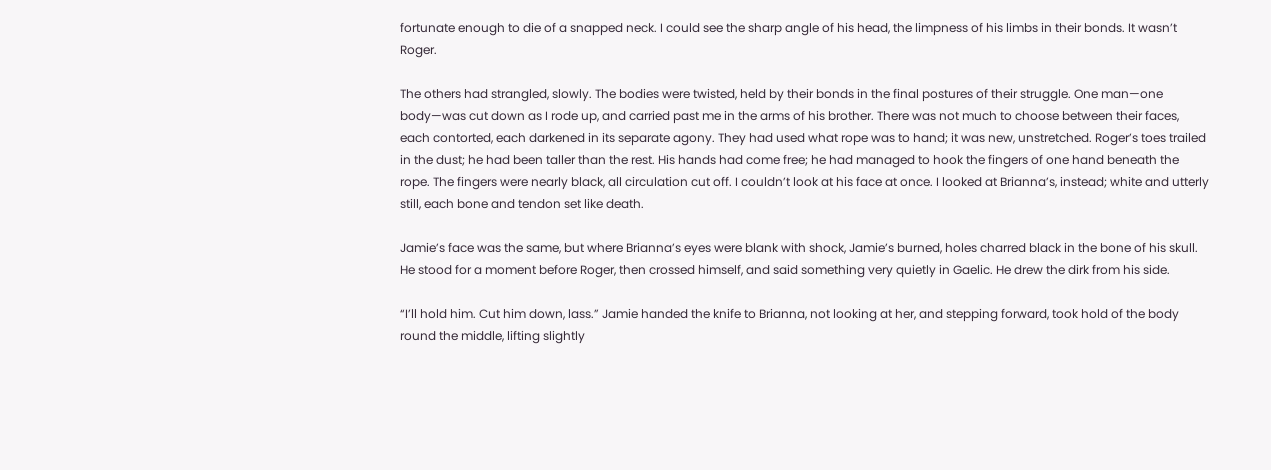fortunate enough to die of a snapped neck. I could see the sharp angle of his head, the limpness of his limbs in their bonds. It wasn’t Roger.

The others had strangled, slowly. The bodies were twisted, held by their bonds in the final postures of their struggle. One man—one body—was cut down as I rode up, and carried past me in the arms of his brother. There was not much to choose between their faces, each contorted, each darkened in its separate agony. They had used what rope was to hand; it was new, unstretched. Roger’s toes trailed in the dust; he had been taller than the rest. His hands had come free; he had managed to hook the fingers of one hand beneath the rope. The fingers were nearly black, all circulation cut off. I couldn’t look at his face at once. I looked at Brianna’s, instead; white and utterly still, each bone and tendon set like death.

Jamie’s face was the same, but where Brianna’s eyes were blank with shock, Jamie’s burned, holes charred black in the bone of his skull. He stood for a moment before Roger, then crossed himself, and said something very quietly in Gaelic. He drew the dirk from his side.

“I’ll hold him. Cut him down, lass.” Jamie handed the knife to Brianna, not looking at her, and stepping forward, took hold of the body round the middle, lifting slightly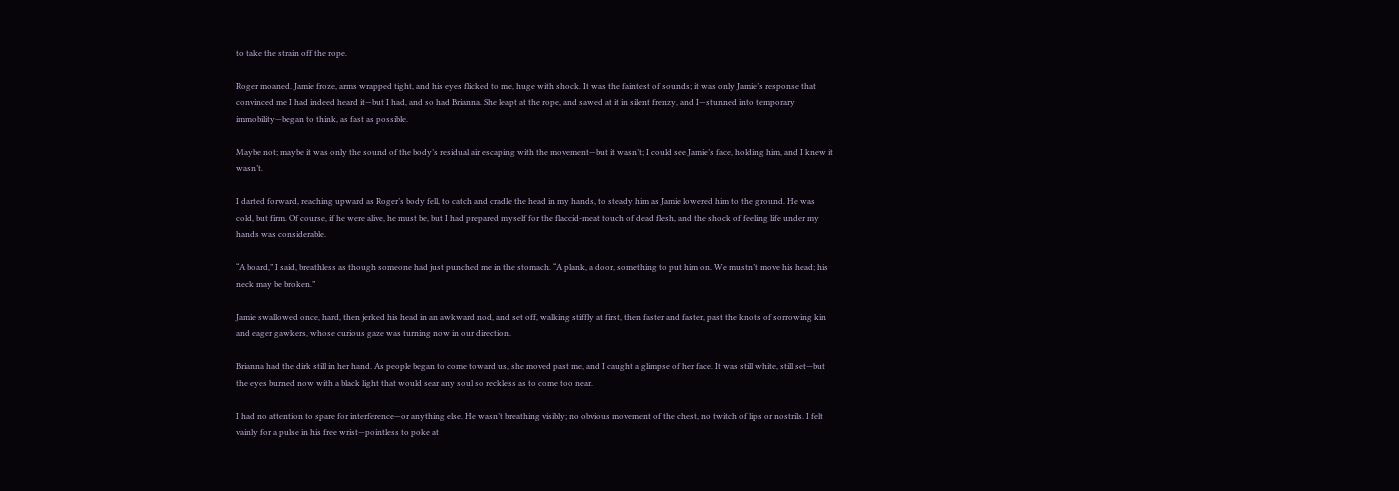to take the strain off the rope.

Roger moaned. Jamie froze, arms wrapped tight, and his eyes flicked to me, huge with shock. It was the faintest of sounds; it was only Jamie’s response that convinced me I had indeed heard it—but I had, and so had Brianna. She leapt at the rope, and sawed at it in silent frenzy, and I—stunned into temporary immobility—began to think, as fast as possible.

Maybe not; maybe it was only the sound of the body’s residual air escaping with the movement—but it wasn’t; I could see Jamie’s face, holding him, and I knew it wasn’t.

I darted forward, reaching upward as Roger’s body fell, to catch and cradle the head in my hands, to steady him as Jamie lowered him to the ground. He was cold, but firm. Of course, if he were alive, he must be, but I had prepared myself for the flaccid-meat touch of dead flesh, and the shock of feeling life under my hands was considerable.

“A board,” I said, breathless as though someone had just punched me in the stomach. “A plank, a door, something to put him on. We mustn’t move his head; his neck may be broken.”

Jamie swallowed once, hard, then jerked his head in an awkward nod, and set off, walking stiffly at first, then faster and faster, past the knots of sorrowing kin and eager gawkers, whose curious gaze was turning now in our direction.

Brianna had the dirk still in her hand. As people began to come toward us, she moved past me, and I caught a glimpse of her face. It was still white, still set—but the eyes burned now with a black light that would sear any soul so reckless as to come too near.

I had no attention to spare for interference—or anything else. He wasn’t breathing visibly; no obvious movement of the chest, no twitch of lips or nostrils. I felt vainly for a pulse in his free wrist—pointless to poke at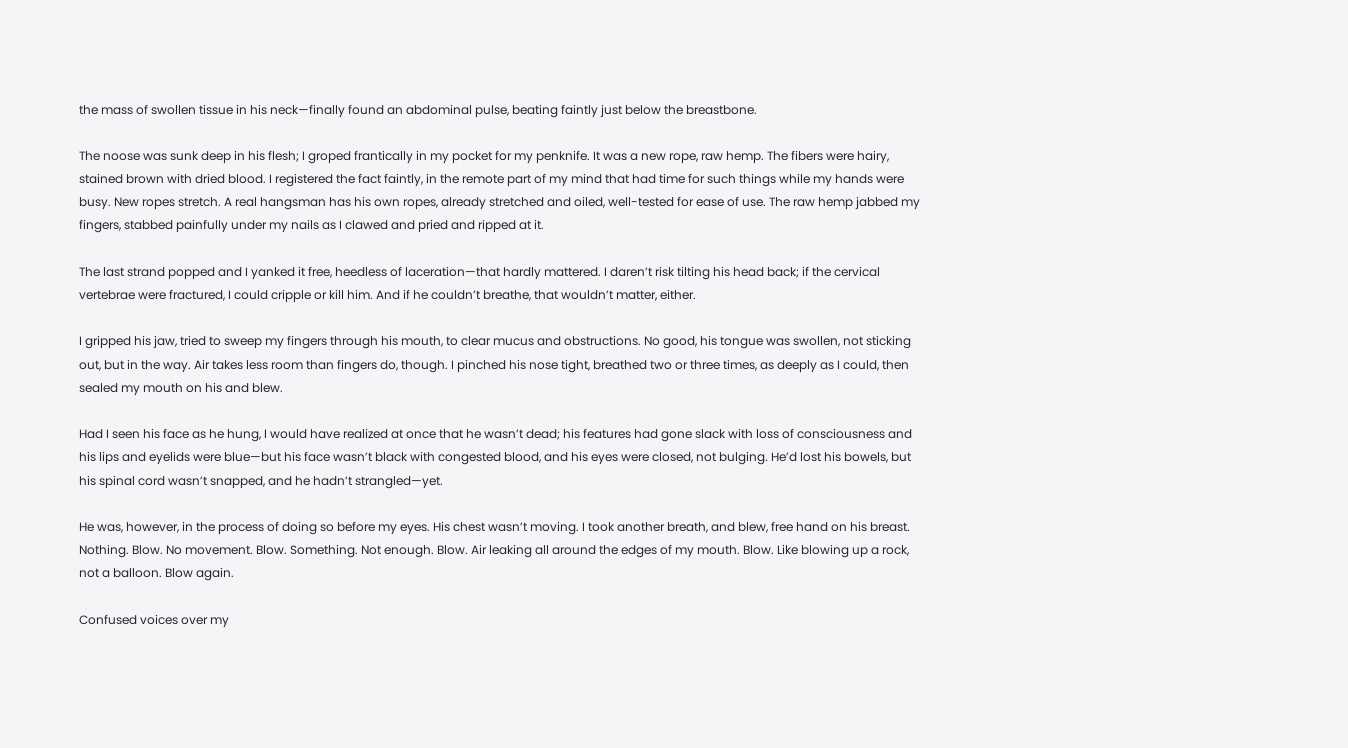the mass of swollen tissue in his neck—finally found an abdominal pulse, beating faintly just below the breastbone.

The noose was sunk deep in his flesh; I groped frantically in my pocket for my penknife. It was a new rope, raw hemp. The fibers were hairy, stained brown with dried blood. I registered the fact faintly, in the remote part of my mind that had time for such things while my hands were busy. New ropes stretch. A real hangsman has his own ropes, already stretched and oiled, well-tested for ease of use. The raw hemp jabbed my fingers, stabbed painfully under my nails as I clawed and pried and ripped at it.

The last strand popped and I yanked it free, heedless of laceration—that hardly mattered. I daren’t risk tilting his head back; if the cervical vertebrae were fractured, I could cripple or kill him. And if he couldn’t breathe, that wouldn’t matter, either.

I gripped his jaw, tried to sweep my fingers through his mouth, to clear mucus and obstructions. No good, his tongue was swollen, not sticking out, but in the way. Air takes less room than fingers do, though. I pinched his nose tight, breathed two or three times, as deeply as I could, then sealed my mouth on his and blew.

Had I seen his face as he hung, I would have realized at once that he wasn’t dead; his features had gone slack with loss of consciousness and his lips and eyelids were blue—but his face wasn’t black with congested blood, and his eyes were closed, not bulging. He’d lost his bowels, but his spinal cord wasn’t snapped, and he hadn’t strangled—yet.

He was, however, in the process of doing so before my eyes. His chest wasn’t moving. I took another breath, and blew, free hand on his breast. Nothing. Blow. No movement. Blow. Something. Not enough. Blow. Air leaking all around the edges of my mouth. Blow. Like blowing up a rock, not a balloon. Blow again.

Confused voices over my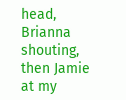head, Brianna shouting, then Jamie at my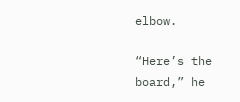elbow.

“Here’s the board,” he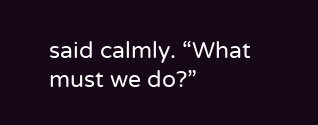said calmly. “What must we do?”